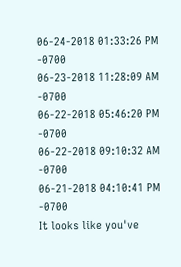06-24-2018 01:33:26 PM -0700
06-23-2018 11:28:09 AM -0700
06-22-2018 05:46:20 PM -0700
06-22-2018 09:10:32 AM -0700
06-21-2018 04:10:41 PM -0700
It looks like you've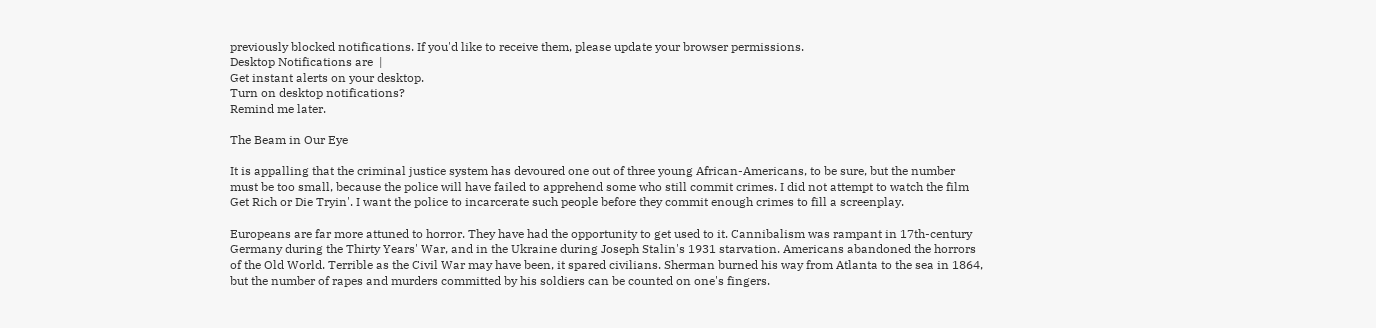previously blocked notifications. If you'd like to receive them, please update your browser permissions.
Desktop Notifications are  |
Get instant alerts on your desktop.
Turn on desktop notifications?
Remind me later.

The Beam in Our Eye

It is appalling that the criminal justice system has devoured one out of three young African-Americans, to be sure, but the number must be too small, because the police will have failed to apprehend some who still commit crimes. I did not attempt to watch the film Get Rich or Die Tryin'. I want the police to incarcerate such people before they commit enough crimes to fill a screenplay.

Europeans are far more attuned to horror. They have had the opportunity to get used to it. Cannibalism was rampant in 17th-century Germany during the Thirty Years' War, and in the Ukraine during Joseph Stalin's 1931 starvation. Americans abandoned the horrors of the Old World. Terrible as the Civil War may have been, it spared civilians. Sherman burned his way from Atlanta to the sea in 1864, but the number of rapes and murders committed by his soldiers can be counted on one's fingers.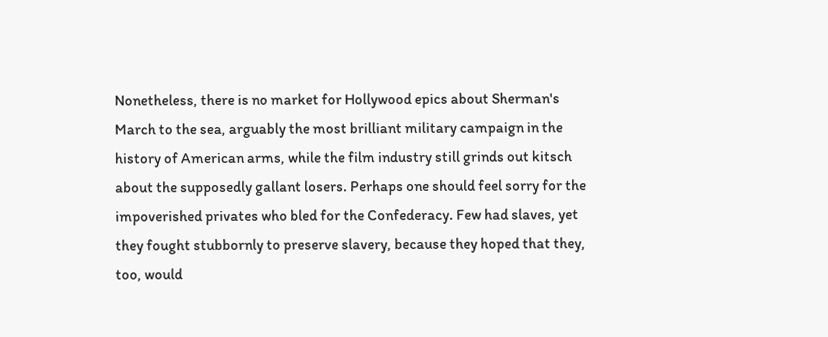Nonetheless, there is no market for Hollywood epics about Sherman's March to the sea, arguably the most brilliant military campaign in the history of American arms, while the film industry still grinds out kitsch about the supposedly gallant losers. Perhaps one should feel sorry for the impoverished privates who bled for the Confederacy. Few had slaves, yet they fought stubbornly to preserve slavery, because they hoped that they, too, would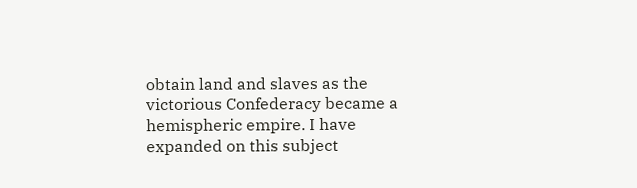obtain land and slaves as the victorious Confederacy became a hemispheric empire. I have expanded on this subject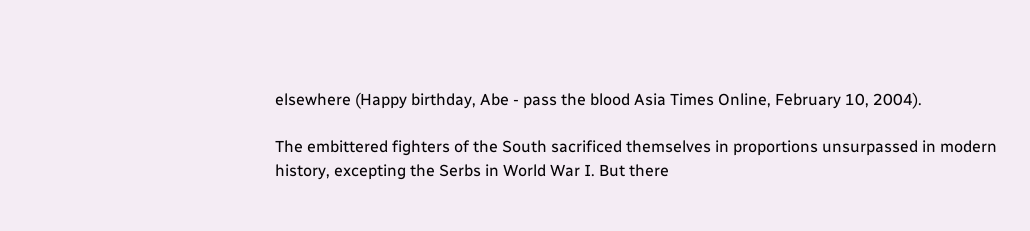elsewhere (Happy birthday, Abe - pass the blood Asia Times Online, February 10, 2004).

The embittered fighters of the South sacrificed themselves in proportions unsurpassed in modern history, excepting the Serbs in World War I. But there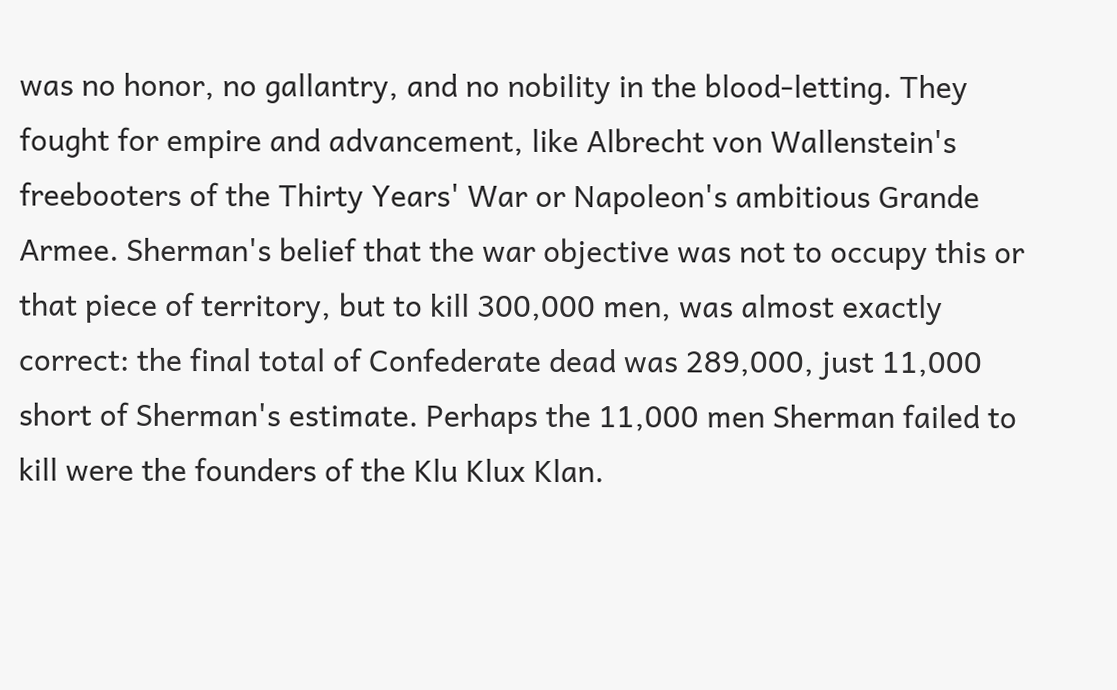was no honor, no gallantry, and no nobility in the blood-letting. They fought for empire and advancement, like Albrecht von Wallenstein's freebooters of the Thirty Years' War or Napoleon's ambitious Grande Armee. Sherman's belief that the war objective was not to occupy this or that piece of territory, but to kill 300,000 men, was almost exactly correct: the final total of Confederate dead was 289,000, just 11,000 short of Sherman's estimate. Perhaps the 11,000 men Sherman failed to kill were the founders of the Klu Klux Klan.